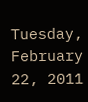Tuesday, February 22, 2011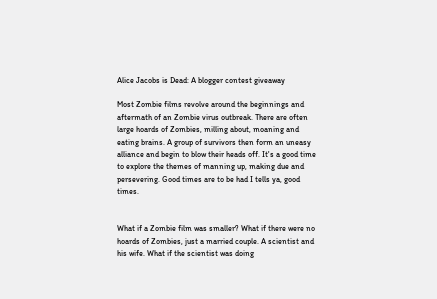Alice Jacobs is Dead: A blogger contest giveaway

Most Zombie films revolve around the beginnings and aftermath of an Zombie virus outbreak. There are often large hoards of Zombies, milling about, moaning and eating brains. A group of survivors then form an uneasy alliance and begin to blow their heads off. It's a good time to explore the themes of manning up, making due and persevering. Good times are to be had I tells ya, good times.


What if a Zombie film was smaller? What if there were no hoards of Zombies, just a married couple. A scientist and his wife. What if the scientist was doing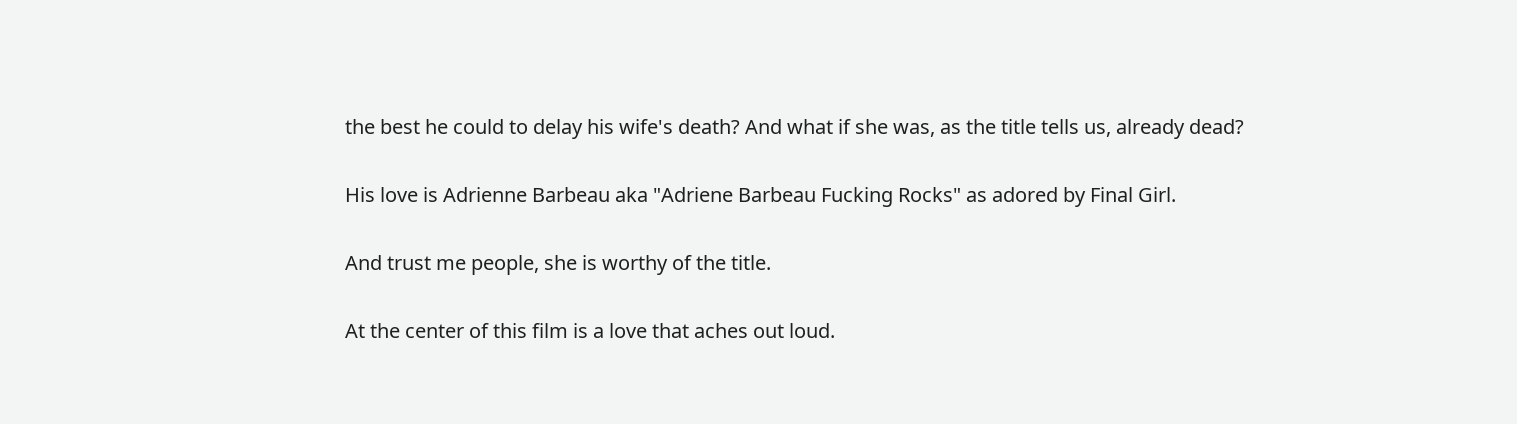the best he could to delay his wife's death? And what if she was, as the title tells us, already dead?

His love is Adrienne Barbeau aka "Adriene Barbeau Fucking Rocks" as adored by Final Girl.

And trust me people, she is worthy of the title.

At the center of this film is a love that aches out loud.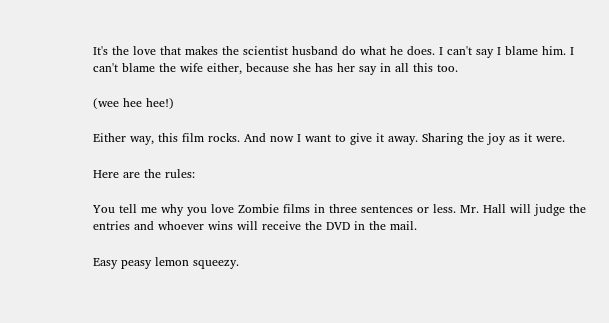It's the love that makes the scientist husband do what he does. I can't say I blame him. I can't blame the wife either, because she has her say in all this too.

(wee hee hee!)

Either way, this film rocks. And now I want to give it away. Sharing the joy as it were.

Here are the rules:

You tell me why you love Zombie films in three sentences or less. Mr. Hall will judge the entries and whoever wins will receive the DVD in the mail.

Easy peasy lemon squeezy.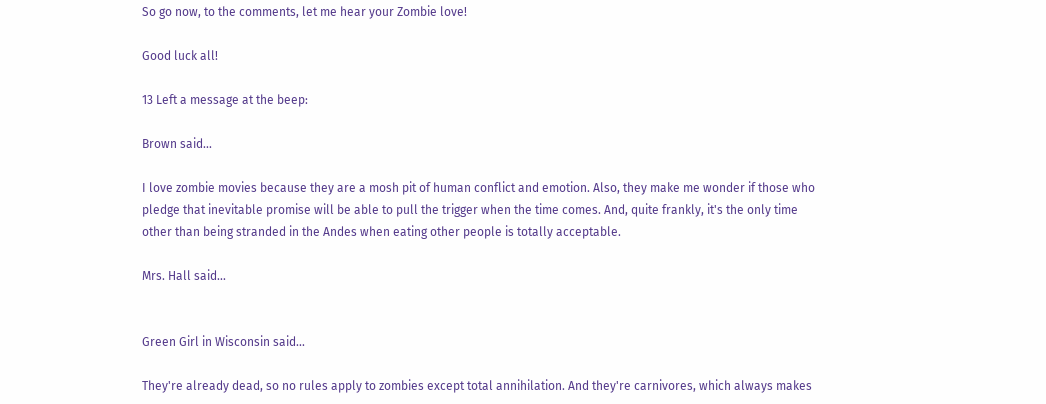So go now, to the comments, let me hear your Zombie love!

Good luck all!

13 Left a message at the beep:

Brown said...

I love zombie movies because they are a mosh pit of human conflict and emotion. Also, they make me wonder if those who pledge that inevitable promise will be able to pull the trigger when the time comes. And, quite frankly, it's the only time other than being stranded in the Andes when eating other people is totally acceptable.

Mrs. Hall said...


Green Girl in Wisconsin said...

They're already dead, so no rules apply to zombies except total annihilation. And they're carnivores, which always makes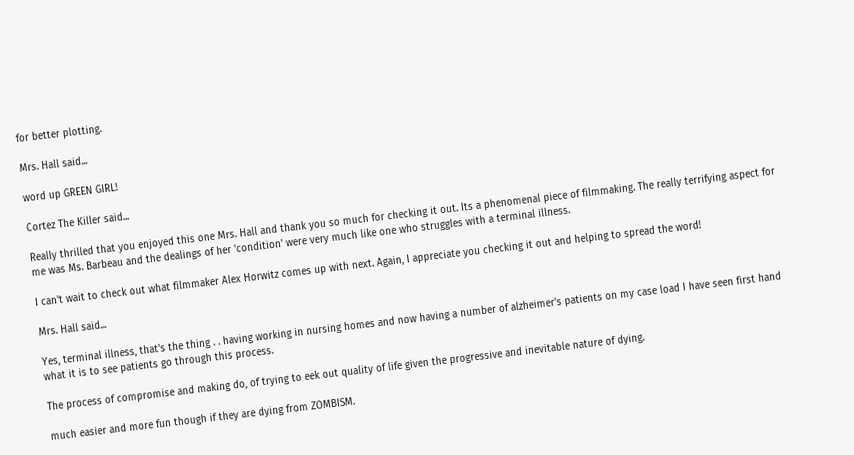for better plotting.

Mrs. Hall said...

word up GREEN GIRL!

Cortez The Killer said...

Really thrilled that you enjoyed this one Mrs. Hall and thank you so much for checking it out. Its a phenomenal piece of filmmaking. The really terrifying aspect for me was Ms. Barbeau and the dealings of her 'condition' were very much like one who struggles with a terminal illness.

I can't wait to check out what filmmaker Alex Horwitz comes up with next. Again, I appreciate you checking it out and helping to spread the word!

Mrs. Hall said...

Yes, terminal illness, that's the thing . . having working in nursing homes and now having a number of alzheimer's patients on my case load I have seen first hand what it is to see patients go through this process.

The process of compromise and making do, of trying to eek out quality of life given the progressive and inevitable nature of dying.

much easier and more fun though if they are dying from ZOMBISM.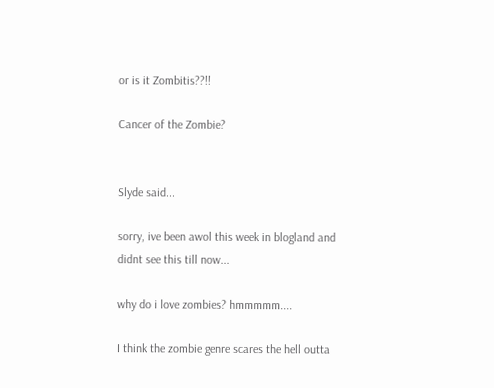or is it Zombitis??!!

Cancer of the Zombie?


Slyde said...

sorry, ive been awol this week in blogland and didnt see this till now...

why do i love zombies? hmmmmm....

I think the zombie genre scares the hell outta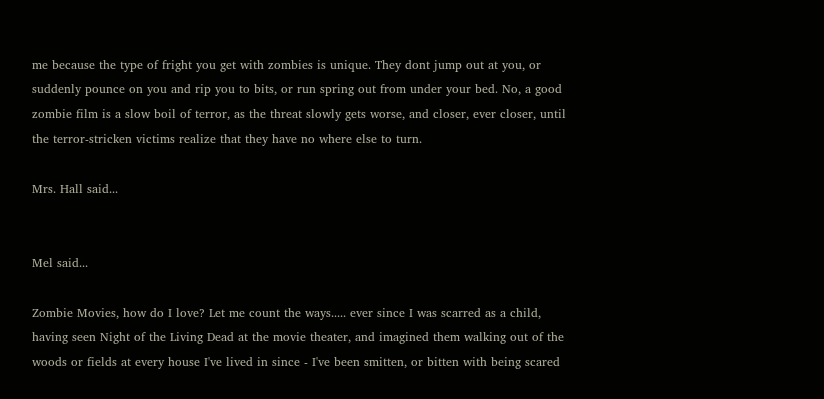me because the type of fright you get with zombies is unique. They dont jump out at you, or suddenly pounce on you and rip you to bits, or run spring out from under your bed. No, a good zombie film is a slow boil of terror, as the threat slowly gets worse, and closer, ever closer, until the terror-stricken victims realize that they have no where else to turn.

Mrs. Hall said...


Mel said...

Zombie Movies, how do I love? Let me count the ways..... ever since I was scarred as a child, having seen Night of the Living Dead at the movie theater, and imagined them walking out of the woods or fields at every house I've lived in since - I've been smitten, or bitten with being scared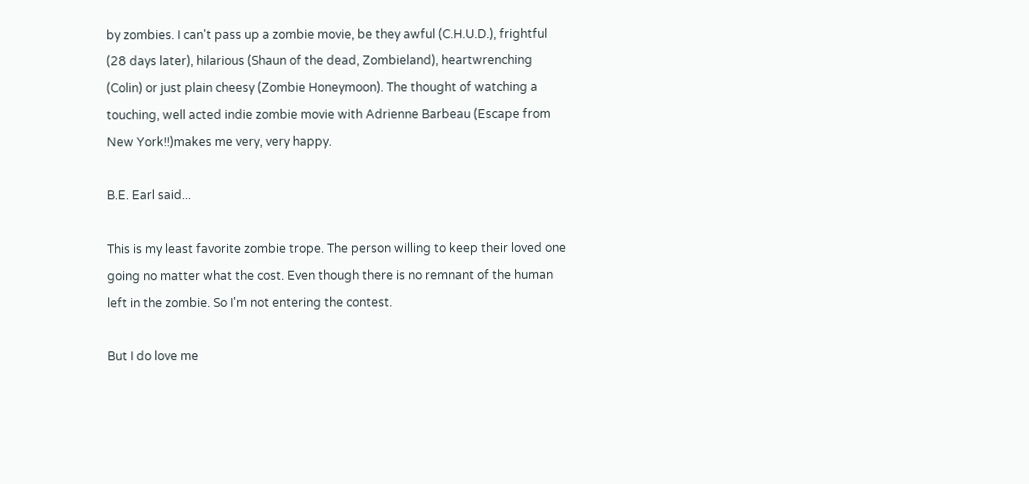by zombies. I can't pass up a zombie movie, be they awful (C.H.U.D.), frightful (28 days later), hilarious (Shaun of the dead, Zombieland), heartwrenching (Colin) or just plain cheesy (Zombie Honeymoon). The thought of watching a touching, well acted indie zombie movie with Adrienne Barbeau (Escape from New York!!)makes me very, very happy.

B.E. Earl said...

This is my least favorite zombie trope. The person willing to keep their loved one going no matter what the cost. Even though there is no remnant of the human left in the zombie. So I'm not entering the contest.

But I do love me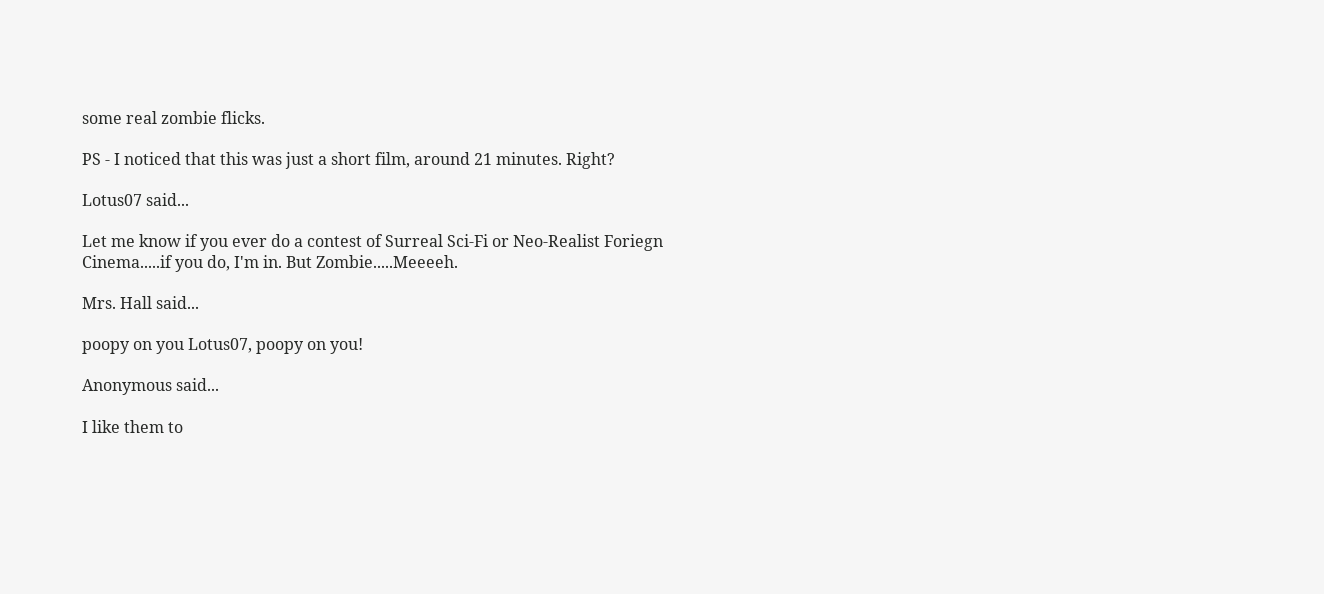some real zombie flicks.

PS - I noticed that this was just a short film, around 21 minutes. Right?

Lotus07 said...

Let me know if you ever do a contest of Surreal Sci-Fi or Neo-Realist Foriegn Cinema.....if you do, I'm in. But Zombie.....Meeeeh.

Mrs. Hall said...

poopy on you Lotus07, poopy on you!

Anonymous said...

I like them to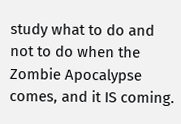study what to do and not to do when the Zombie Apocalypse comes, and it IS coming.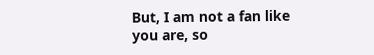But, I am not a fan like you are, so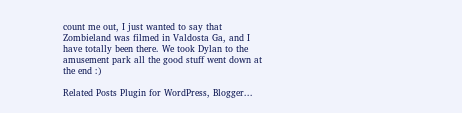count me out, I just wanted to say that Zombieland was filmed in Valdosta Ga, and I have totally been there. We took Dylan to the amusement park all the good stuff went down at the end :)

Related Posts Plugin for WordPress, Blogger...